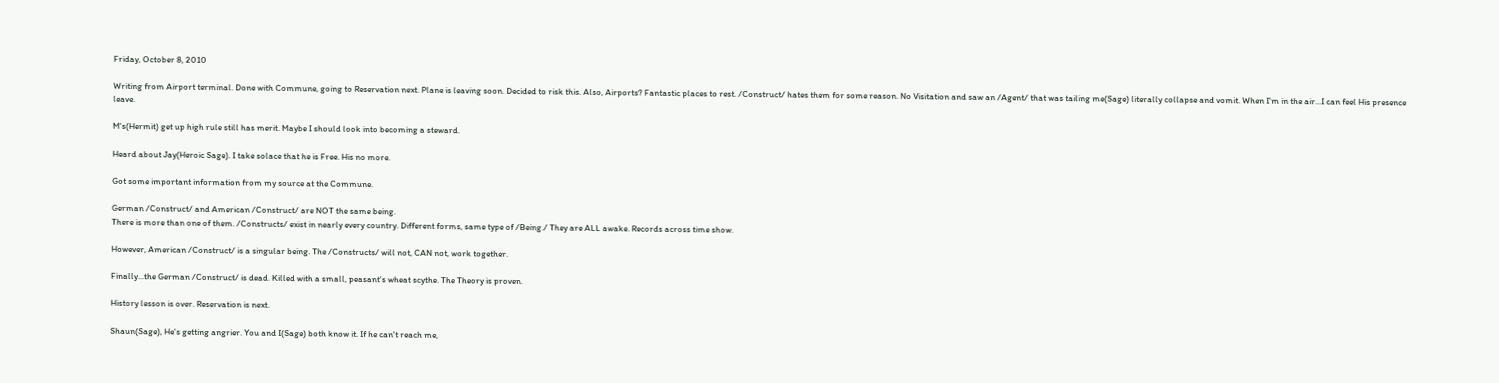Friday, October 8, 2010

Writing from Airport terminal. Done with Commune, going to Reservation next. Plane is leaving soon. Decided to risk this. Also, Airports? Fantastic places to rest. /Construct/ hates them for some reason. No Visitation and saw an /Agent/ that was tailing me(Sage) literally collapse and vomit. When I'm in the air...I can feel His presence leave.

M's(Hermit) get up high rule still has merit. Maybe I should look into becoming a steward.

Heard about Jay(Heroic Sage). I take solace that he is Free. His no more.

Got some important information from my source at the Commune.

German /Construct/ and American /Construct/ are NOT the same being.
There is more than one of them. /Constructs/ exist in nearly every country. Different forms, same type of /Being./ They are ALL awake. Records across time show.

However, American /Construct/ is a singular being. The /Constructs/ will not, CAN not, work together.

Finally...the German /Construct/ is dead. Killed with a small, peasant's wheat scythe. The Theory is proven.

History lesson is over. Reservation is next.

Shaun(Sage), He's getting angrier. You and I(Sage) both know it. If he can't reach me,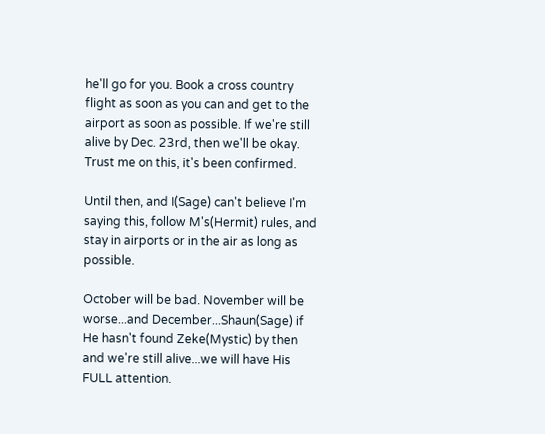he'll go for you. Book a cross country flight as soon as you can and get to the airport as soon as possible. If we're still alive by Dec. 23rd, then we'll be okay. Trust me on this, it's been confirmed.

Until then, and I(Sage) can't believe I'm saying this, follow M's(Hermit) rules, and stay in airports or in the air as long as possible.

October will be bad. November will be worse...and December...Shaun(Sage) if He hasn't found Zeke(Mystic) by then and we're still alive...we will have His FULL attention.